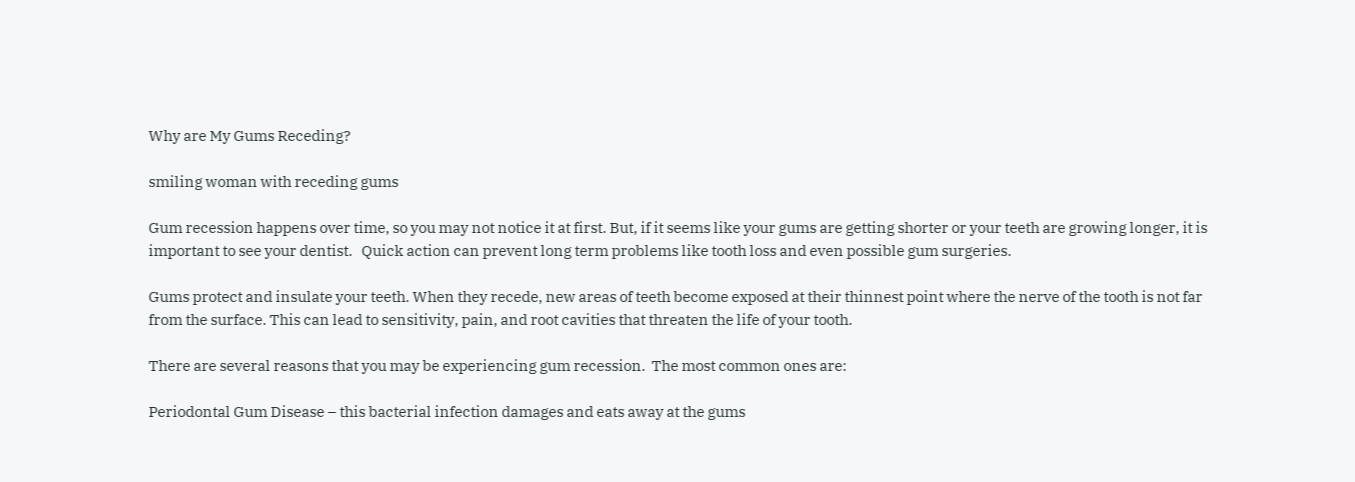Why are My Gums Receding?

smiling woman with receding gums

Gum recession happens over time, so you may not notice it at first. But, if it seems like your gums are getting shorter or your teeth are growing longer, it is important to see your dentist.   Quick action can prevent long term problems like tooth loss and even possible gum surgeries.

Gums protect and insulate your teeth. When they recede, new areas of teeth become exposed at their thinnest point where the nerve of the tooth is not far from the surface. This can lead to sensitivity, pain, and root cavities that threaten the life of your tooth.

There are several reasons that you may be experiencing gum recession.  The most common ones are:

Periodontal Gum Disease – this bacterial infection damages and eats away at the gums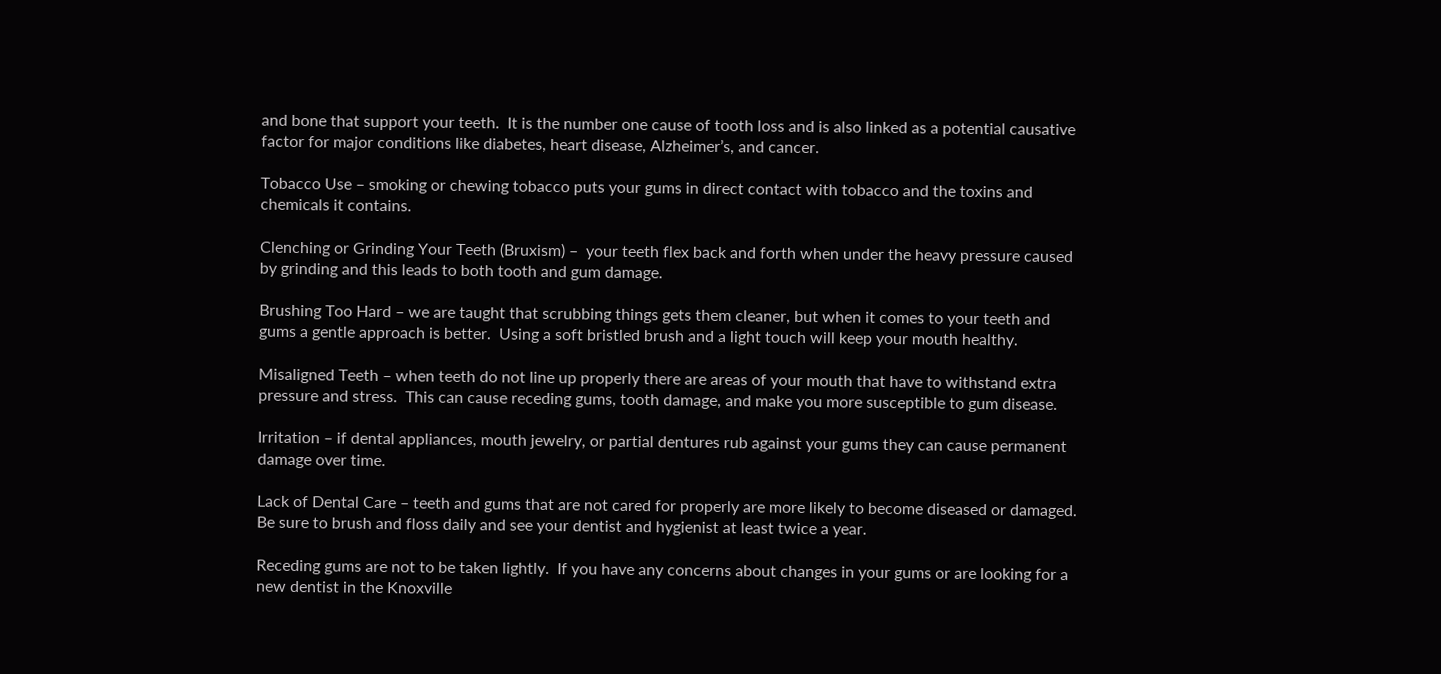and bone that support your teeth.  It is the number one cause of tooth loss and is also linked as a potential causative factor for major conditions like diabetes, heart disease, Alzheimer’s, and cancer.

Tobacco Use – smoking or chewing tobacco puts your gums in direct contact with tobacco and the toxins and chemicals it contains.

Clenching or Grinding Your Teeth (Bruxism) –  your teeth flex back and forth when under the heavy pressure caused by grinding and this leads to both tooth and gum damage.

Brushing Too Hard – we are taught that scrubbing things gets them cleaner, but when it comes to your teeth and gums a gentle approach is better.  Using a soft bristled brush and a light touch will keep your mouth healthy.

Misaligned Teeth – when teeth do not line up properly there are areas of your mouth that have to withstand extra pressure and stress.  This can cause receding gums, tooth damage, and make you more susceptible to gum disease.

Irritation – if dental appliances, mouth jewelry, or partial dentures rub against your gums they can cause permanent damage over time.

Lack of Dental Care – teeth and gums that are not cared for properly are more likely to become diseased or damaged.  Be sure to brush and floss daily and see your dentist and hygienist at least twice a year.

Receding gums are not to be taken lightly.  If you have any concerns about changes in your gums or are looking for a new dentist in the Knoxville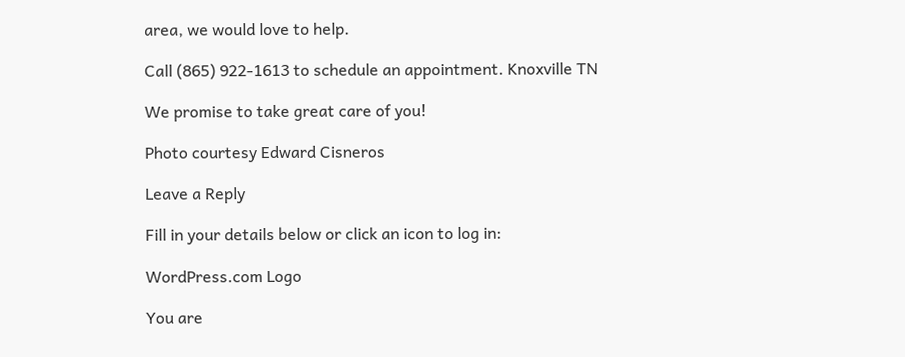area, we would love to help.

Call (865) 922-1613 to schedule an appointment. Knoxville TN

We promise to take great care of you!

Photo courtesy Edward Cisneros

Leave a Reply

Fill in your details below or click an icon to log in:

WordPress.com Logo

You are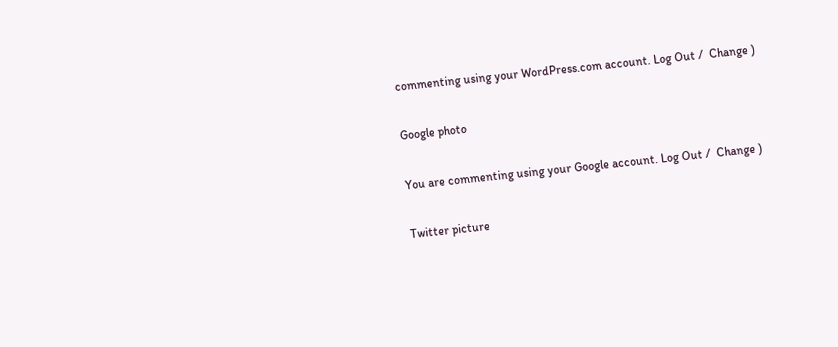commenting using your WordPress.com account. Log Out /  Change )

Google photo

You are commenting using your Google account. Log Out /  Change )

Twitter picture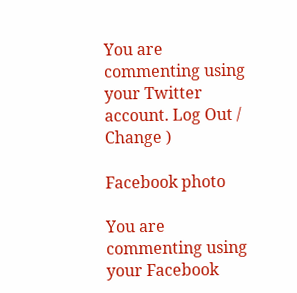You are commenting using your Twitter account. Log Out /  Change )

Facebook photo

You are commenting using your Facebook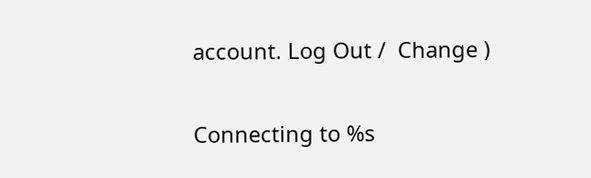account. Log Out /  Change )

Connecting to %s